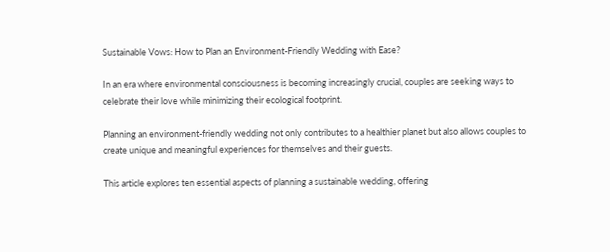Sustainable Vows: How to Plan an Environment-Friendly Wedding with Ease?

In an era where environmental consciousness is becoming increasingly crucial, couples are seeking ways to celebrate their love while minimizing their ecological footprint.

Planning an environment-friendly wedding not only contributes to a healthier planet but also allows couples to create unique and meaningful experiences for themselves and their guests.

This article explores ten essential aspects of planning a sustainable wedding, offering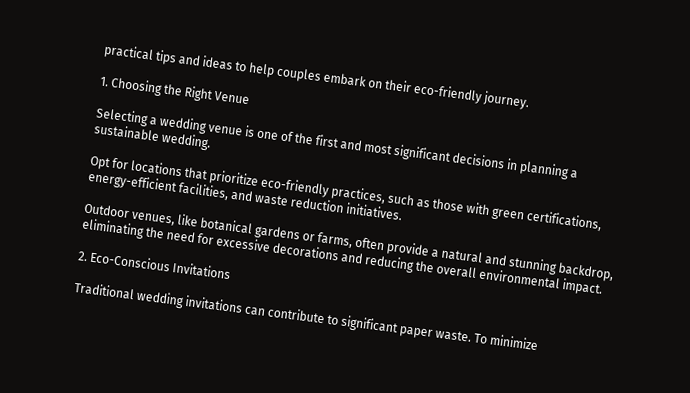practical tips and ideas to help couples embark on their eco-friendly journey.

1. Choosing the Right Venue

Selecting a wedding venue is one of the first and most significant decisions in planning a sustainable wedding.

Opt for locations that prioritize eco-friendly practices, such as those with green certifications, energy-efficient facilities, and waste reduction initiatives.

Outdoor venues, like botanical gardens or farms, often provide a natural and stunning backdrop, eliminating the need for excessive decorations and reducing the overall environmental impact.

2. Eco-Conscious Invitations

Traditional wedding invitations can contribute to significant paper waste. To minimize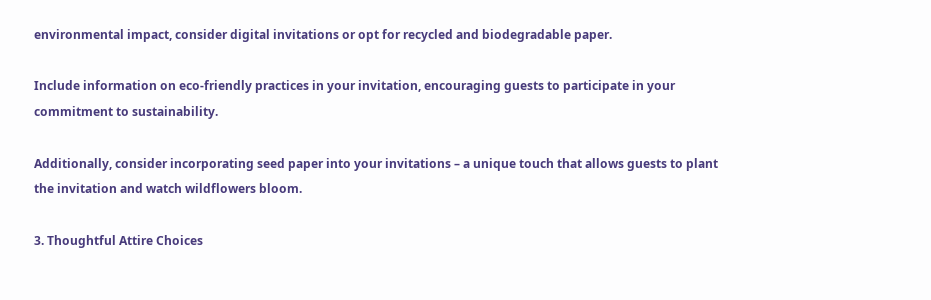environmental impact, consider digital invitations or opt for recycled and biodegradable paper.

Include information on eco-friendly practices in your invitation, encouraging guests to participate in your commitment to sustainability.

Additionally, consider incorporating seed paper into your invitations – a unique touch that allows guests to plant the invitation and watch wildflowers bloom.

3. Thoughtful Attire Choices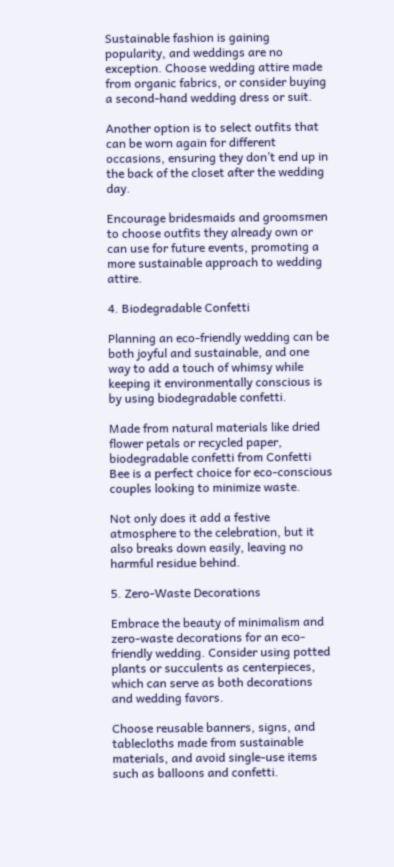Sustainable fashion is gaining popularity, and weddings are no exception. Choose wedding attire made from organic fabrics, or consider buying a second-hand wedding dress or suit.

Another option is to select outfits that can be worn again for different occasions, ensuring they don’t end up in the back of the closet after the wedding day.

Encourage bridesmaids and groomsmen to choose outfits they already own or can use for future events, promoting a more sustainable approach to wedding attire.

4. Biodegradable Confetti

Planning an eco-friendly wedding can be both joyful and sustainable, and one way to add a touch of whimsy while keeping it environmentally conscious is by using biodegradable confetti.

Made from natural materials like dried flower petals or recycled paper, biodegradable confetti from Confetti Bee is a perfect choice for eco-conscious couples looking to minimize waste.

Not only does it add a festive atmosphere to the celebration, but it also breaks down easily, leaving no harmful residue behind.

5. Zero-Waste Decorations

Embrace the beauty of minimalism and zero-waste decorations for an eco-friendly wedding. Consider using potted plants or succulents as centerpieces, which can serve as both decorations and wedding favors.

Choose reusable banners, signs, and tablecloths made from sustainable materials, and avoid single-use items such as balloons and confetti.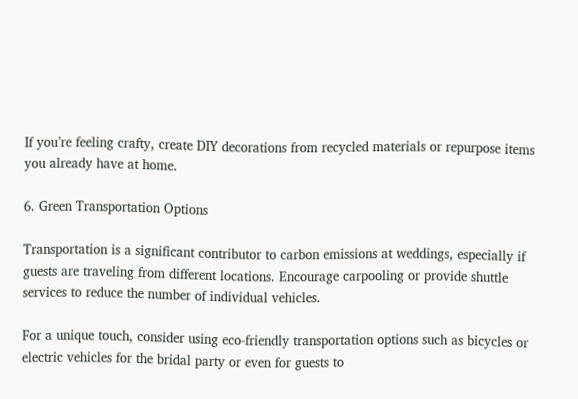If you’re feeling crafty, create DIY decorations from recycled materials or repurpose items you already have at home.

6. Green Transportation Options

Transportation is a significant contributor to carbon emissions at weddings, especially if guests are traveling from different locations. Encourage carpooling or provide shuttle services to reduce the number of individual vehicles.

For a unique touch, consider using eco-friendly transportation options such as bicycles or electric vehicles for the bridal party or even for guests to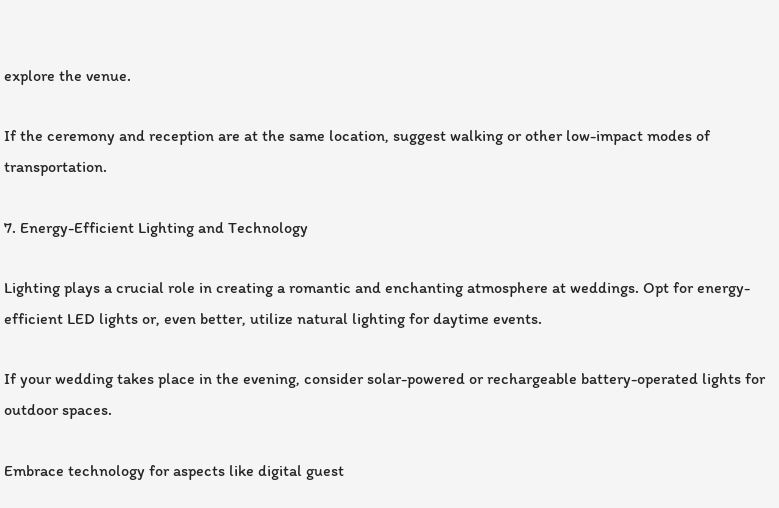explore the venue.

If the ceremony and reception are at the same location, suggest walking or other low-impact modes of transportation.

7. Energy-Efficient Lighting and Technology

Lighting plays a crucial role in creating a romantic and enchanting atmosphere at weddings. Opt for energy-efficient LED lights or, even better, utilize natural lighting for daytime events.

If your wedding takes place in the evening, consider solar-powered or rechargeable battery-operated lights for outdoor spaces.

Embrace technology for aspects like digital guest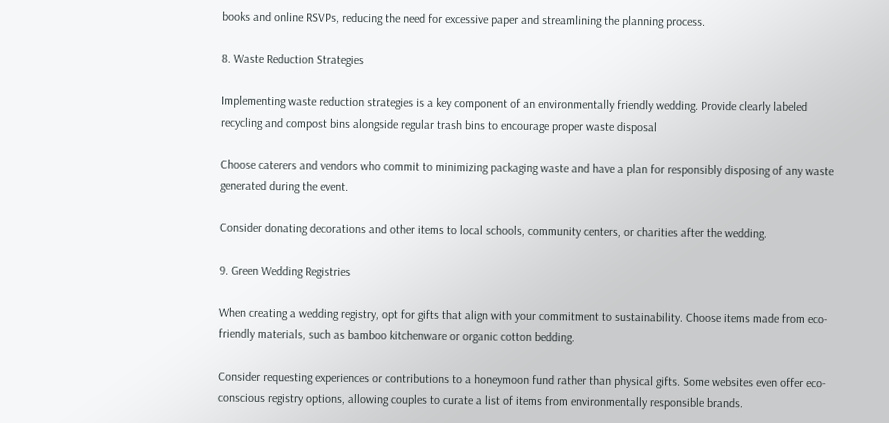books and online RSVPs, reducing the need for excessive paper and streamlining the planning process.

8. Waste Reduction Strategies

Implementing waste reduction strategies is a key component of an environmentally friendly wedding. Provide clearly labeled recycling and compost bins alongside regular trash bins to encourage proper waste disposal

Choose caterers and vendors who commit to minimizing packaging waste and have a plan for responsibly disposing of any waste generated during the event.

Consider donating decorations and other items to local schools, community centers, or charities after the wedding.

9. Green Wedding Registries

When creating a wedding registry, opt for gifts that align with your commitment to sustainability. Choose items made from eco-friendly materials, such as bamboo kitchenware or organic cotton bedding.

Consider requesting experiences or contributions to a honeymoon fund rather than physical gifts. Some websites even offer eco-conscious registry options, allowing couples to curate a list of items from environmentally responsible brands.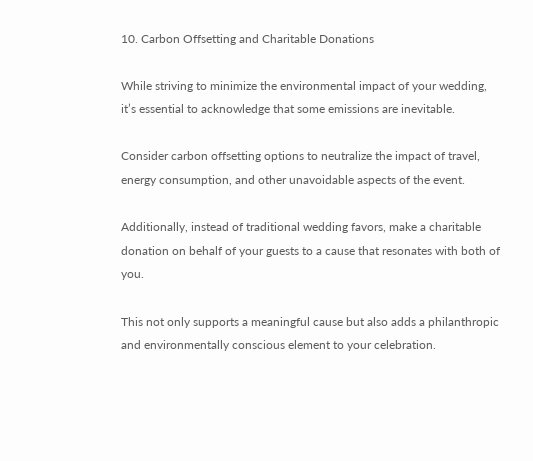10. Carbon Offsetting and Charitable Donations

While striving to minimize the environmental impact of your wedding, it’s essential to acknowledge that some emissions are inevitable.

Consider carbon offsetting options to neutralize the impact of travel, energy consumption, and other unavoidable aspects of the event.

Additionally, instead of traditional wedding favors, make a charitable donation on behalf of your guests to a cause that resonates with both of you.

This not only supports a meaningful cause but also adds a philanthropic and environmentally conscious element to your celebration.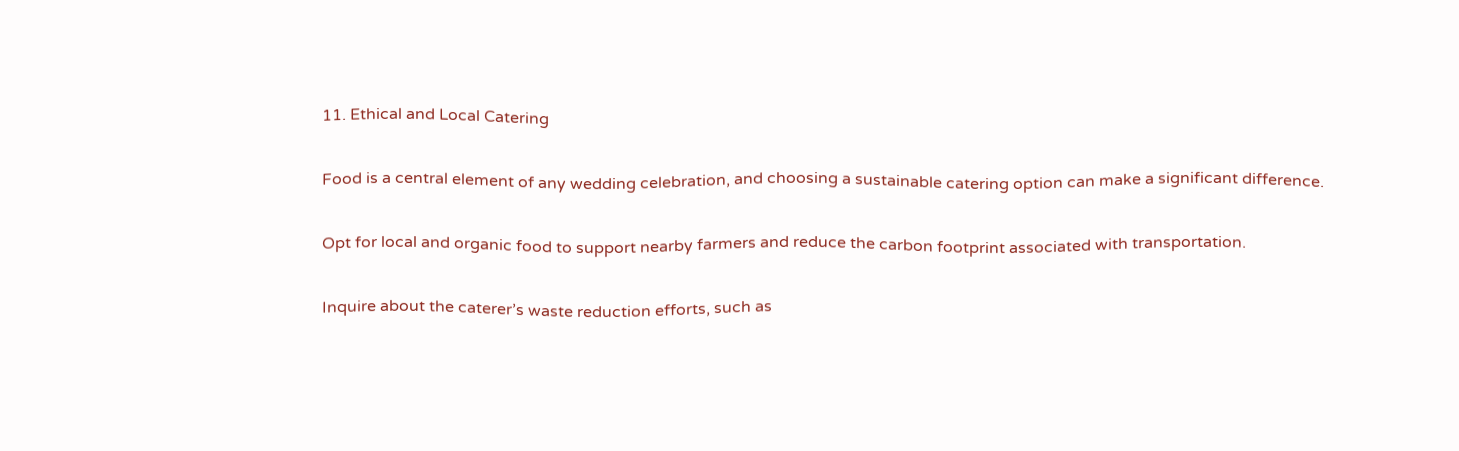11. Ethical and Local Catering

Food is a central element of any wedding celebration, and choosing a sustainable catering option can make a significant difference.

Opt for local and organic food to support nearby farmers and reduce the carbon footprint associated with transportation.

Inquire about the caterer’s waste reduction efforts, such as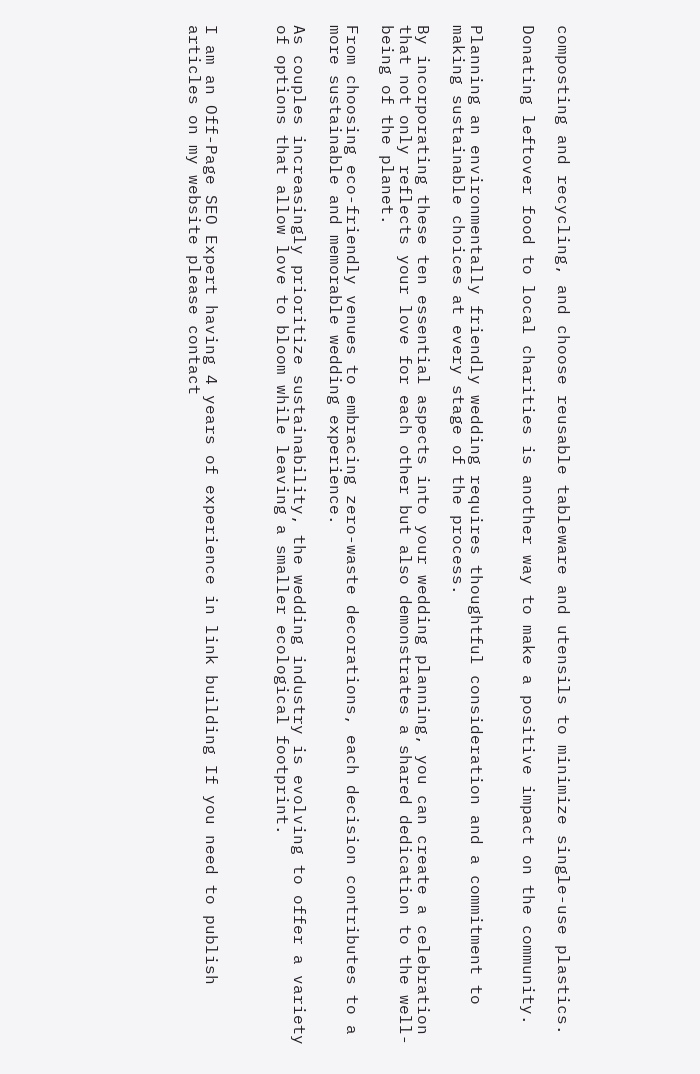composting and recycling, and choose reusable tableware and utensils to minimize single-use plastics.

Donating leftover food to local charities is another way to make a positive impact on the community.


Planning an environmentally friendly wedding requires thoughtful consideration and a commitment to making sustainable choices at every stage of the process.

By incorporating these ten essential aspects into your wedding planning, you can create a celebration that not only reflects your love for each other but also demonstrates a shared dedication to the well-being of the planet.

From choosing eco-friendly venues to embracing zero-waste decorations, each decision contributes to a more sustainable and memorable wedding experience.

As couples increasingly prioritize sustainability, the wedding industry is evolving to offer a variety of options that allow love to bloom while leaving a smaller ecological footprint.



I am an Off-Page SEO Expert having 4 years of experience in link building If you need to publish articles on my website please contact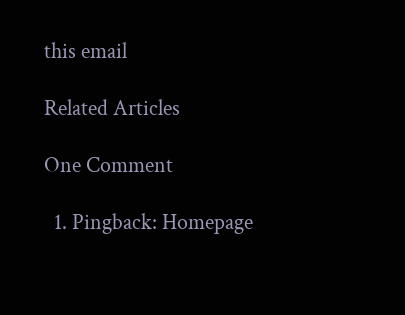this email

Related Articles

One Comment

  1. Pingback: Homepage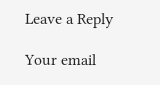Leave a Reply

Your email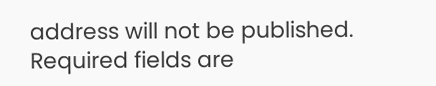address will not be published. Required fields are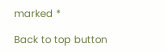marked *

Back to top button